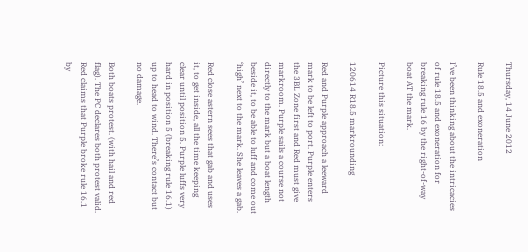Thursday, 14 June 2012

Rule 18.5 and exoneration

I’ve been thinking about the intricacies of rule 18.5 and exoneration for breaking rule 16 by the right-of-way boat AT the mark.

Picture this situation:

120614 R18.5 markrounding

Red and Purple approach a leeward mark to be left to port. Purple enters the 3BL Zone first and Red must give markroom. Purple sails a course not directly to the mark but a boat length beside it, to be able to luff and come out ‘high’ next to the mark. She leaves a gab.

Red close astern sees that gab and uses it, to get inside, all the time keeping clear until position 5. Purple luffs very hard in position 5 (breaking rule 16.1) up to head to wind. There’s contact but no damage.

Both boats protest. (with hail and red flag). The PC declares both protest valid.
Red claims that Purple broke rule 16.1 by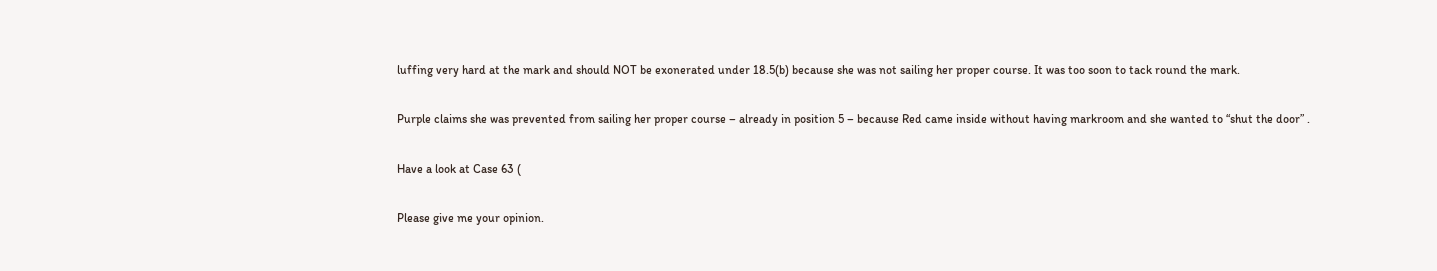luffing very hard at the mark and should NOT be exonerated under 18.5(b) because she was not sailing her proper course. It was too soon to tack round the mark.

Purple claims she was prevented from sailing her proper course – already in position 5 – because Red came inside without having markroom and she wanted to “shut the door” .

Have a look at Case 63 (

Please give me your opinion.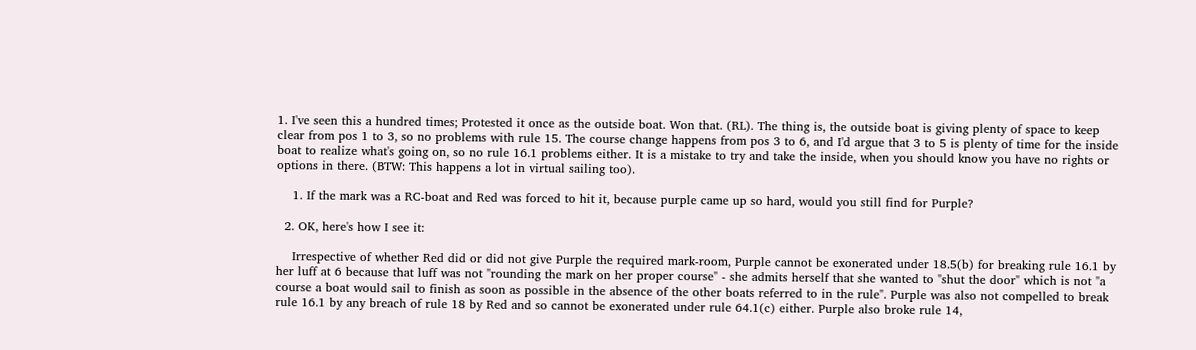1. I've seen this a hundred times; Protested it once as the outside boat. Won that. (RL). The thing is, the outside boat is giving plenty of space to keep clear from pos 1 to 3, so no problems with rule 15. The course change happens from pos 3 to 6, and I'd argue that 3 to 5 is plenty of time for the inside boat to realize what's going on, so no rule 16.1 problems either. It is a mistake to try and take the inside, when you should know you have no rights or options in there. (BTW: This happens a lot in virtual sailing too).

    1. If the mark was a RC-boat and Red was forced to hit it, because purple came up so hard, would you still find for Purple?

  2. OK, here's how I see it:

    Irrespective of whether Red did or did not give Purple the required mark-room, Purple cannot be exonerated under 18.5(b) for breaking rule 16.1 by her luff at 6 because that luff was not "rounding the mark on her proper course" - she admits herself that she wanted to "shut the door" which is not "a course a boat would sail to finish as soon as possible in the absence of the other boats referred to in the rule". Purple was also not compelled to break rule 16.1 by any breach of rule 18 by Red and so cannot be exonerated under rule 64.1(c) either. Purple also broke rule 14,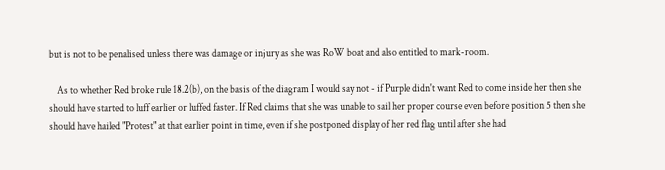but is not to be penalised unless there was damage or injury as she was RoW boat and also entitled to mark-room.

    As to whether Red broke rule 18.2(b), on the basis of the diagram I would say not - if Purple didn't want Red to come inside her then she should have started to luff earlier or luffed faster. If Red claims that she was unable to sail her proper course even before position 5 then she should have hailed "Protest" at that earlier point in time, even if she postponed display of her red flag until after she had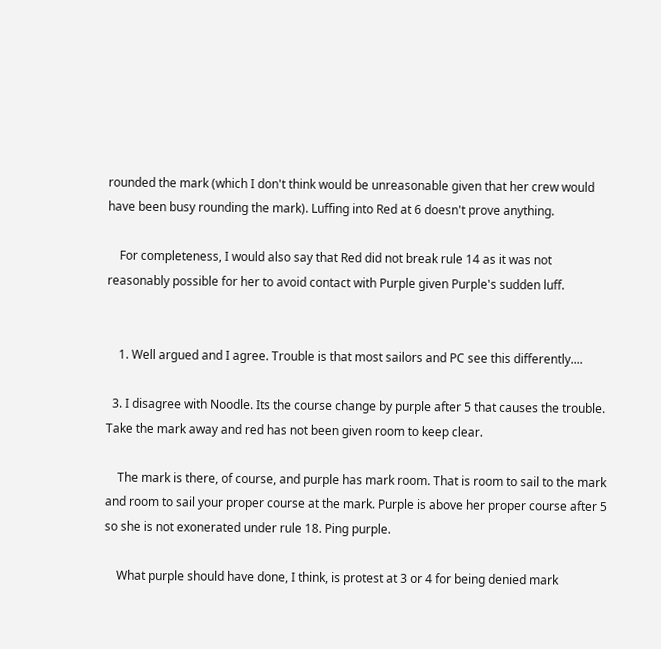rounded the mark (which I don't think would be unreasonable given that her crew would have been busy rounding the mark). Luffing into Red at 6 doesn't prove anything.

    For completeness, I would also say that Red did not break rule 14 as it was not reasonably possible for her to avoid contact with Purple given Purple's sudden luff.


    1. Well argued and I agree. Trouble is that most sailors and PC see this differently....

  3. I disagree with Noodle. Its the course change by purple after 5 that causes the trouble. Take the mark away and red has not been given room to keep clear.

    The mark is there, of course, and purple has mark room. That is room to sail to the mark and room to sail your proper course at the mark. Purple is above her proper course after 5 so she is not exonerated under rule 18. Ping purple.

    What purple should have done, I think, is protest at 3 or 4 for being denied mark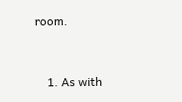room.


    1. As with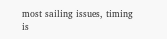most sailing issues, timing is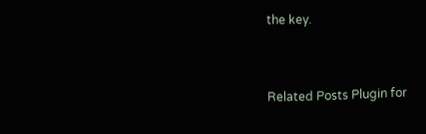the key.


Related Posts Plugin for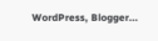WordPress, Blogger...